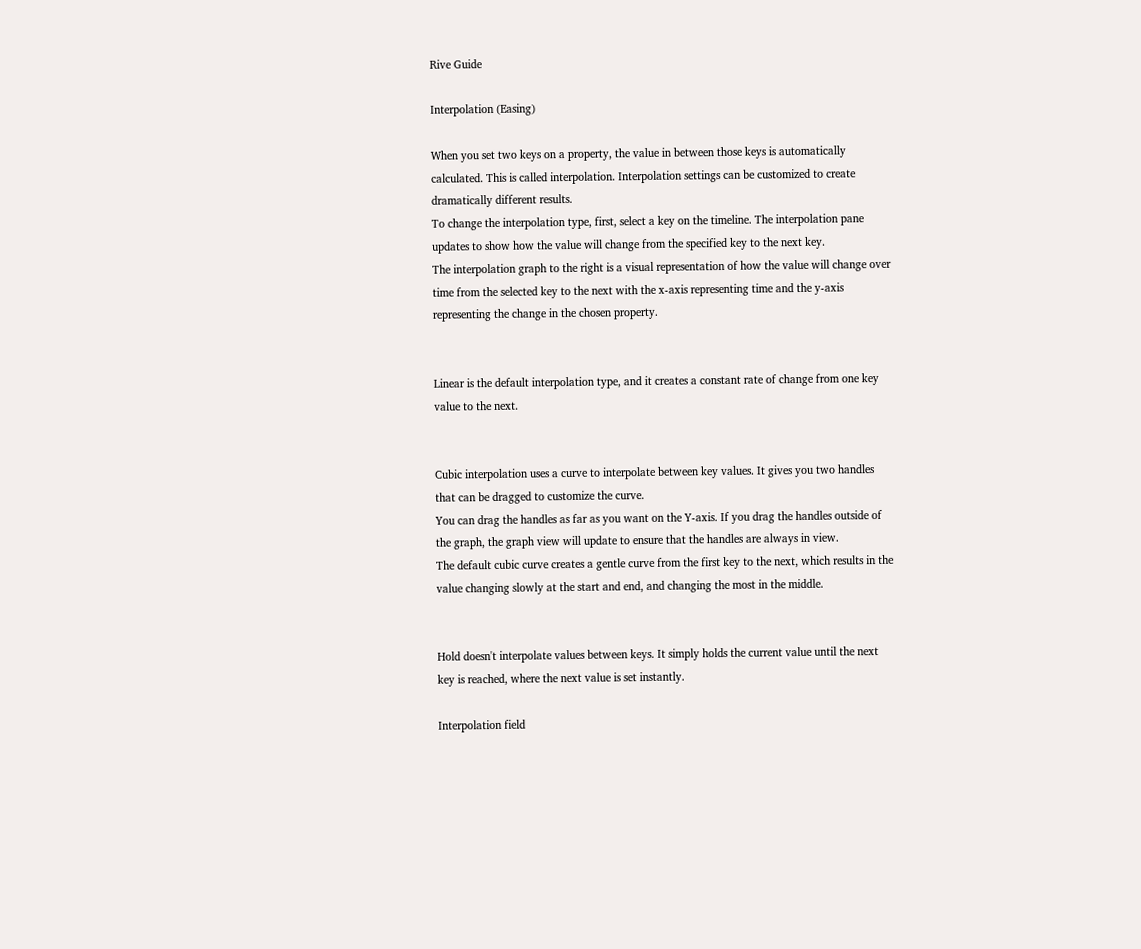Rive Guide

Interpolation (Easing)

When you set two keys on a property, the value in between those keys is automatically calculated. This is called interpolation. Interpolation settings can be customized to create dramatically different results.
To change the interpolation type, first, select a key on the timeline. The interpolation pane updates to show how the value will change from the specified key to the next key.
The interpolation graph to the right is a visual representation of how the value will change over time from the selected key to the next with the x-axis representing time and the y-axis representing the change in the chosen property.


Linear is the default interpolation type, and it creates a constant rate of change from one key value to the next.


Cubic interpolation uses a curve to interpolate between key values. It gives you two handles that can be dragged to customize the curve.
You can drag the handles as far as you want on the Y-axis. If you drag the handles outside of the graph, the graph view will update to ensure that the handles are always in view.
The default cubic curve creates a gentle curve from the first key to the next, which results in the value changing slowly at the start and end, and changing the most in the middle.


Hold doesn't interpolate values between keys. It simply holds the current value until the next key is reached, where the next value is set instantly.

Interpolation field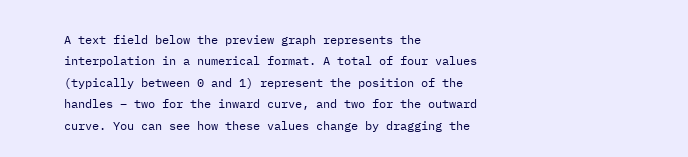A text field below the preview graph represents the interpolation in a numerical format. A total of four values (typically between 0 and 1) represent the position of the handles – two for the inward curve, and two for the outward curve. You can see how these values change by dragging the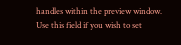handles within the preview window.
Use this field if you wish to set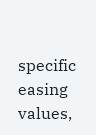specific easing values,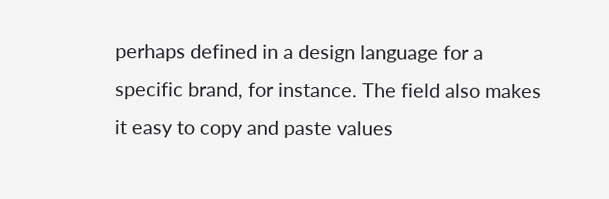perhaps defined in a design language for a specific brand, for instance. The field also makes it easy to copy and paste values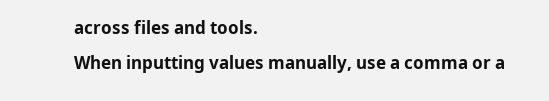across files and tools.
When inputting values manually, use a comma or a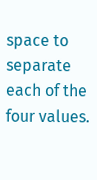space to separate each of the four values.